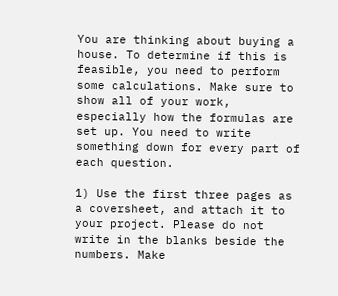You are thinking about buying a house. To determine if this is feasible, you need to perform some calculations. Make sure to show all of your work, especially how the formulas are set up. You need to write something down for every part of each question.

1) Use the first three pages as a coversheet, and attach it to your project. Please do not write in the blanks beside the numbers. Make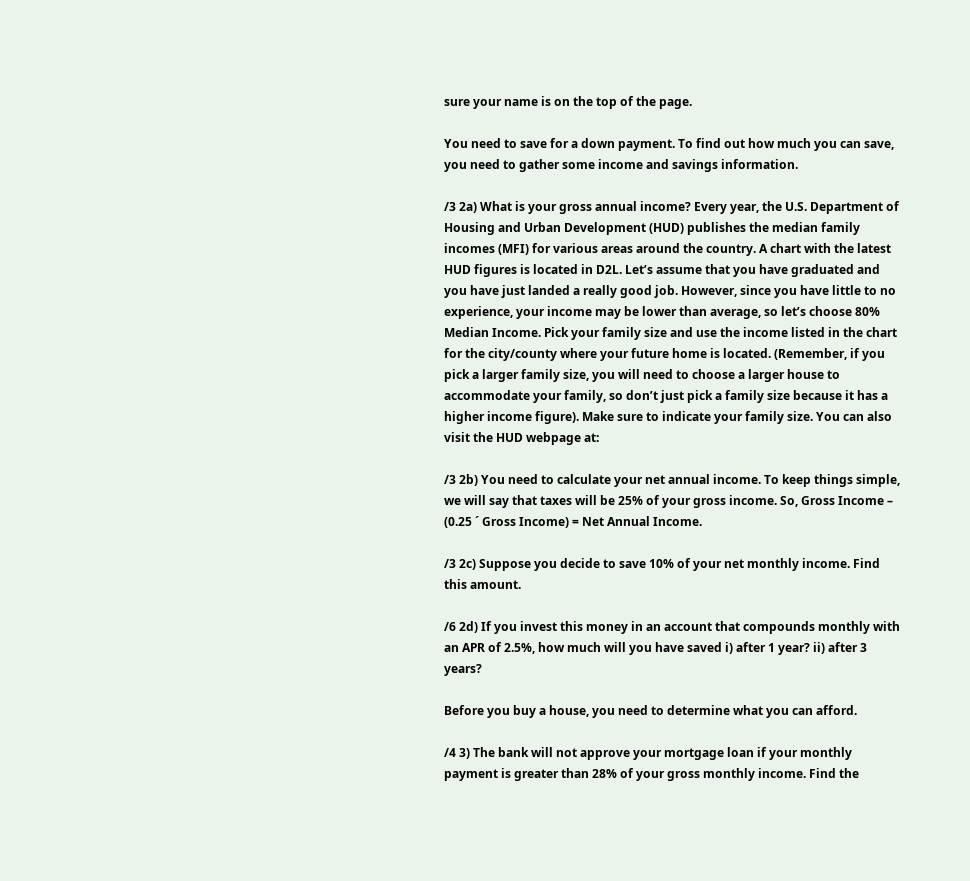sure your name is on the top of the page.

You need to save for a down payment. To find out how much you can save, you need to gather some income and savings information.

/3 2a) What is your gross annual income? Every year, the U.S. Department of Housing and Urban Development (HUD) publishes the median family incomes (MFI) for various areas around the country. A chart with the latest HUD figures is located in D2L. Let’s assume that you have graduated and you have just landed a really good job. However, since you have little to no experience, your income may be lower than average, so let’s choose 80% Median Income. Pick your family size and use the income listed in the chart for the city/county where your future home is located. (Remember, if you pick a larger family size, you will need to choose a larger house to accommodate your family, so don’t just pick a family size because it has a higher income figure). Make sure to indicate your family size. You can also visit the HUD webpage at:

/3 2b) You need to calculate your net annual income. To keep things simple, we will say that taxes will be 25% of your gross income. So, Gross Income – (0.25 ´ Gross Income) = Net Annual Income.

/3 2c) Suppose you decide to save 10% of your net monthly income. Find this amount.

/6 2d) If you invest this money in an account that compounds monthly with an APR of 2.5%, how much will you have saved i) after 1 year? ii) after 3 years?

Before you buy a house, you need to determine what you can afford.

/4 3) The bank will not approve your mortgage loan if your monthly payment is greater than 28% of your gross monthly income. Find the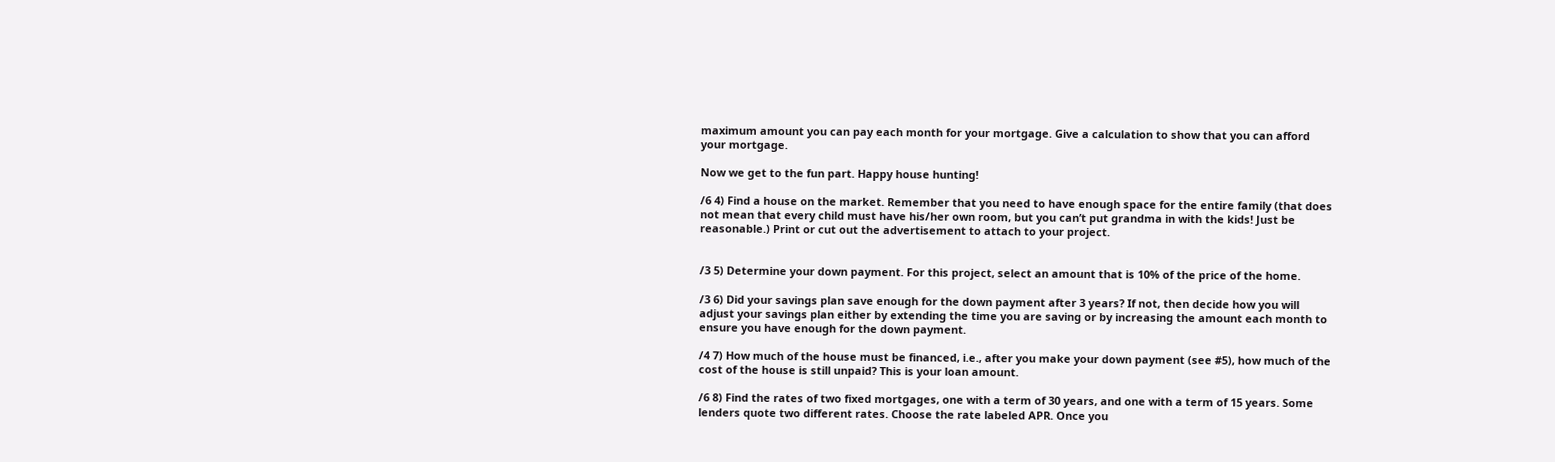maximum amount you can pay each month for your mortgage. Give a calculation to show that you can afford your mortgage.

Now we get to the fun part. Happy house hunting!

/6 4) Find a house on the market. Remember that you need to have enough space for the entire family (that does not mean that every child must have his/her own room, but you can’t put grandma in with the kids! Just be reasonable.) Print or cut out the advertisement to attach to your project.


/3 5) Determine your down payment. For this project, select an amount that is 10% of the price of the home.

/3 6) Did your savings plan save enough for the down payment after 3 years? If not, then decide how you will adjust your savings plan either by extending the time you are saving or by increasing the amount each month to ensure you have enough for the down payment.

/4 7) How much of the house must be financed, i.e., after you make your down payment (see #5), how much of the cost of the house is still unpaid? This is your loan amount.

/6 8) Find the rates of two fixed mortgages, one with a term of 30 years, and one with a term of 15 years. Some lenders quote two different rates. Choose the rate labeled APR. Once you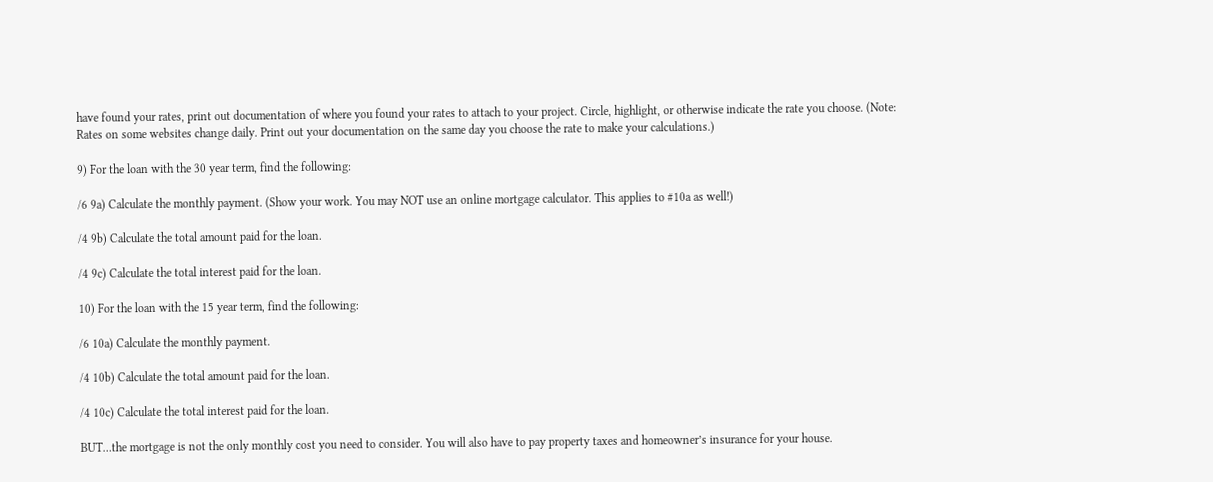have found your rates, print out documentation of where you found your rates to attach to your project. Circle, highlight, or otherwise indicate the rate you choose. (Note: Rates on some websites change daily. Print out your documentation on the same day you choose the rate to make your calculations.)

9) For the loan with the 30 year term, find the following:

/6 9a) Calculate the monthly payment. (Show your work. You may NOT use an online mortgage calculator. This applies to #10a as well!)

/4 9b) Calculate the total amount paid for the loan.

/4 9c) Calculate the total interest paid for the loan.

10) For the loan with the 15 year term, find the following:

/6 10a) Calculate the monthly payment.

/4 10b) Calculate the total amount paid for the loan.

/4 10c) Calculate the total interest paid for the loan.

BUT…the mortgage is not the only monthly cost you need to consider. You will also have to pay property taxes and homeowner’s insurance for your house.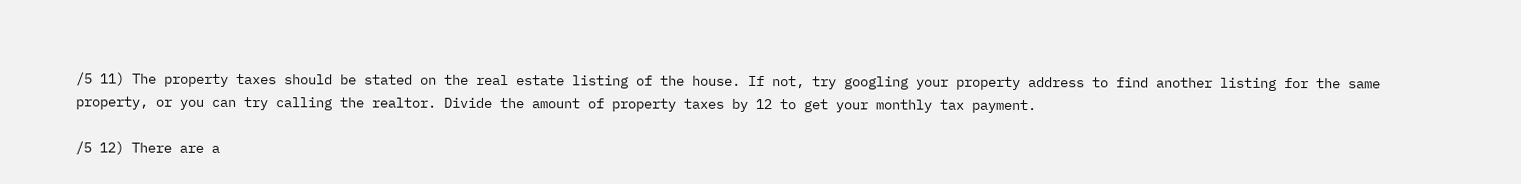/5 11) The property taxes should be stated on the real estate listing of the house. If not, try googling your property address to find another listing for the same property, or you can try calling the realtor. Divide the amount of property taxes by 12 to get your monthly tax payment.

/5 12) There are a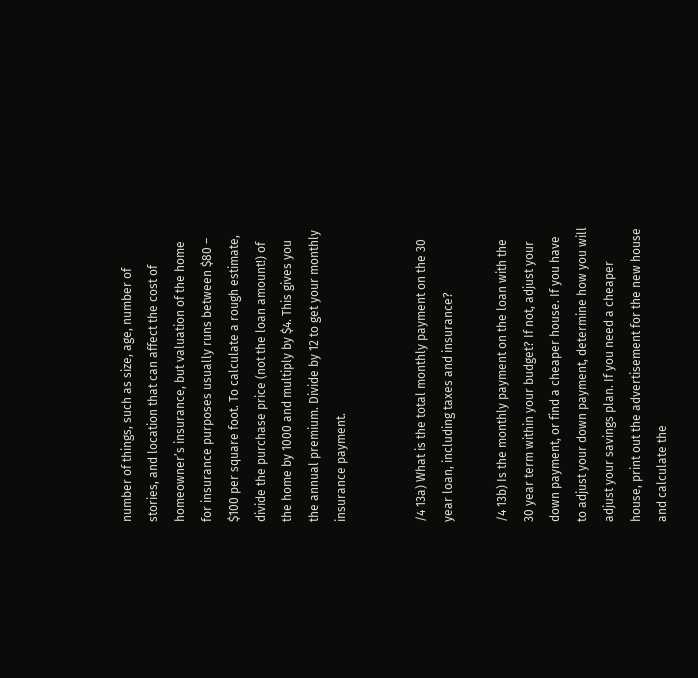number of things, such as size, age, number of stories, and location that can affect the cost of homeowner’s insurance, but valuation of the home for insurance purposes usually runs between $80 – $100 per square foot. To calculate a rough estimate, divide the purchase price (not the loan amount!) of the home by 1000 and multiply by $4. This gives you the annual premium. Divide by 12 to get your monthly insurance payment.


/4 13a) What is the total monthly payment on the 30 year loan, including taxes and insurance?

/4 13b) Is the monthly payment on the loan with the 30 year term within your budget? If not, adjust your down payment, or find a cheaper house. If you have to adjust your down payment, determine how you will adjust your savings plan. If you need a cheaper house, print out the advertisement for the new house and calculate the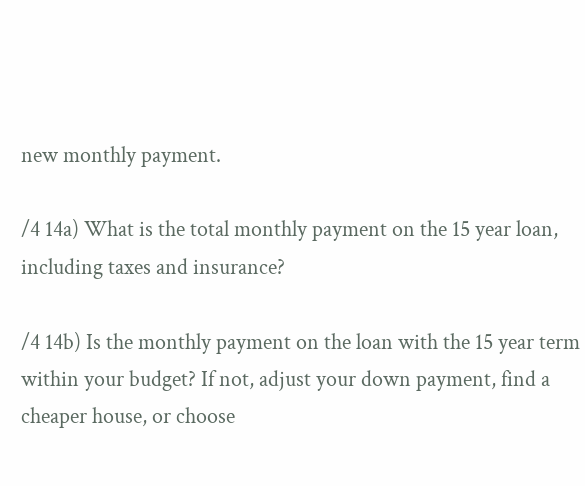new monthly payment.

/4 14a) What is the total monthly payment on the 15 year loan, including taxes and insurance?

/4 14b) Is the monthly payment on the loan with the 15 year term within your budget? If not, adjust your down payment, find a cheaper house, or choose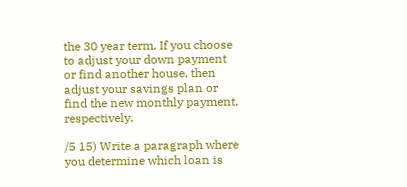the 30 year term. If you choose to adjust your down payment or find another house, then adjust your savings plan or find the new monthly payment, respectively.

/5 15) Write a paragraph where you determine which loan is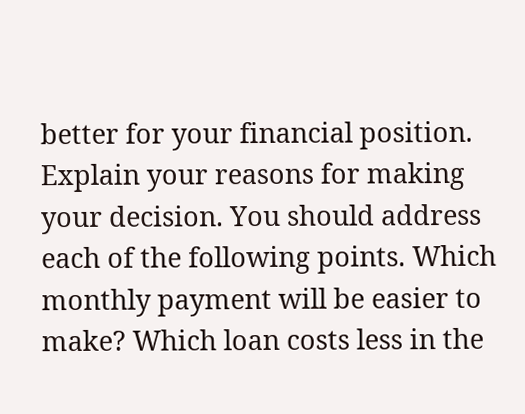better for your financial position.
Explain your reasons for making your decision. You should address each of the following points. Which monthly payment will be easier to make? Which loan costs less in the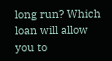long run? Which loan will allow you to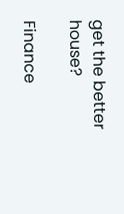get the better house?

Finance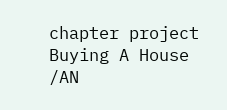chapter project Buying A House /AN